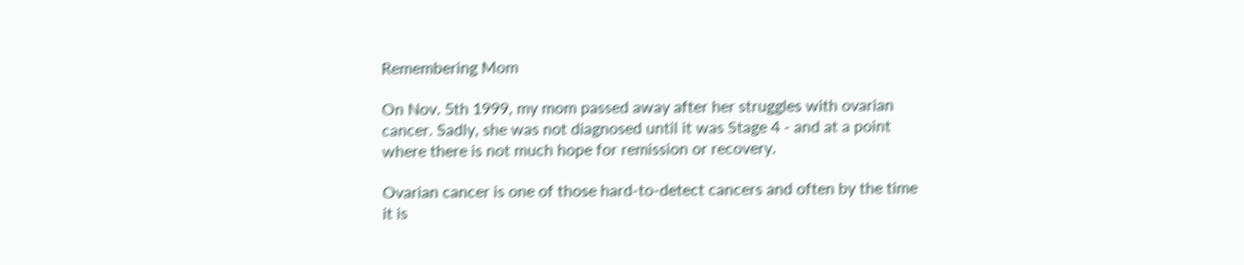Remembering Mom

On Nov. 5th 1999, my mom passed away after her struggles with ovarian cancer. Sadly, she was not diagnosed until it was Stage 4 - and at a point where there is not much hope for remission or recovery.

Ovarian cancer is one of those hard-to-detect cancers and often by the time it is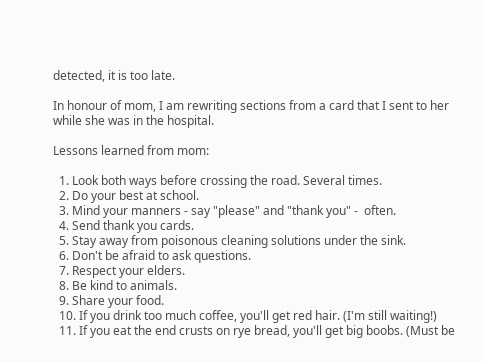detected, it is too late.

In honour of mom, I am rewriting sections from a card that I sent to her while she was in the hospital.

Lessons learned from mom:

  1. Look both ways before crossing the road. Several times.
  2. Do your best at school.
  3. Mind your manners - say "please" and "thank you" -  often.
  4. Send thank you cards.
  5. Stay away from poisonous cleaning solutions under the sink.
  6. Don't be afraid to ask questions.
  7. Respect your elders.
  8. Be kind to animals.
  9. Share your food.
  10. If you drink too much coffee, you'll get red hair. (I'm still waiting!)
  11. If you eat the end crusts on rye bread, you'll get big boobs. (Must be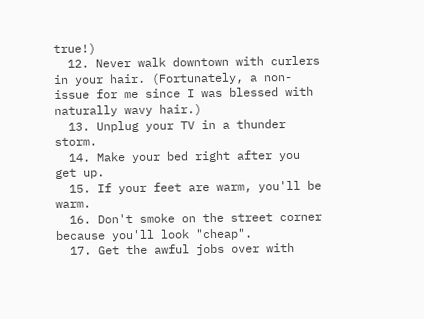true!)
  12. Never walk downtown with curlers in your hair. (Fortunately, a non-issue for me since I was blessed with naturally wavy hair.)
  13. Unplug your TV in a thunder storm.
  14. Make your bed right after you get up.
  15. If your feet are warm, you'll be warm.
  16. Don't smoke on the street corner because you'll look "cheap".
  17. Get the awful jobs over with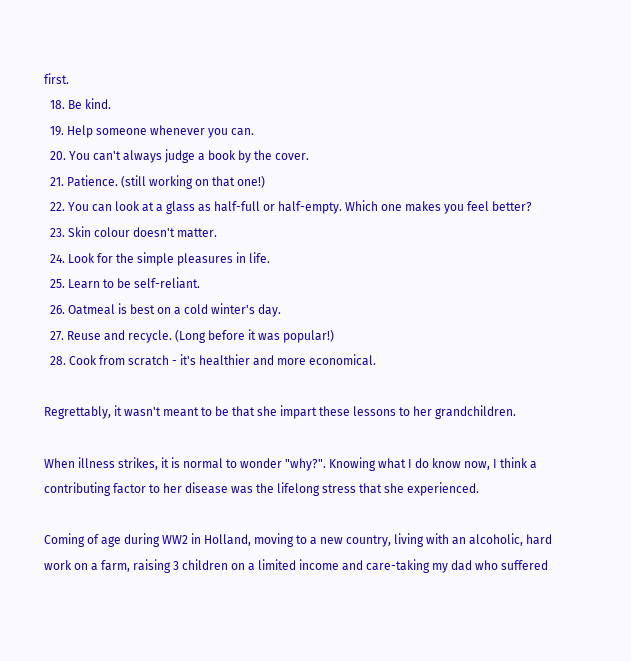first.
  18. Be kind.
  19. Help someone whenever you can.
  20. You can't always judge a book by the cover.
  21. Patience. (still working on that one!)
  22. You can look at a glass as half-full or half-empty. Which one makes you feel better?
  23. Skin colour doesn't matter.
  24. Look for the simple pleasures in life.
  25. Learn to be self-reliant.
  26. Oatmeal is best on a cold winter's day.
  27. Reuse and recycle. (Long before it was popular!)
  28. Cook from scratch - it's healthier and more economical.

Regrettably, it wasn't meant to be that she impart these lessons to her grandchildren.

When illness strikes, it is normal to wonder "why?". Knowing what I do know now, I think a contributing factor to her disease was the lifelong stress that she experienced.

Coming of age during WW2 in Holland, moving to a new country, living with an alcoholic, hard work on a farm, raising 3 children on a limited income and care-taking my dad who suffered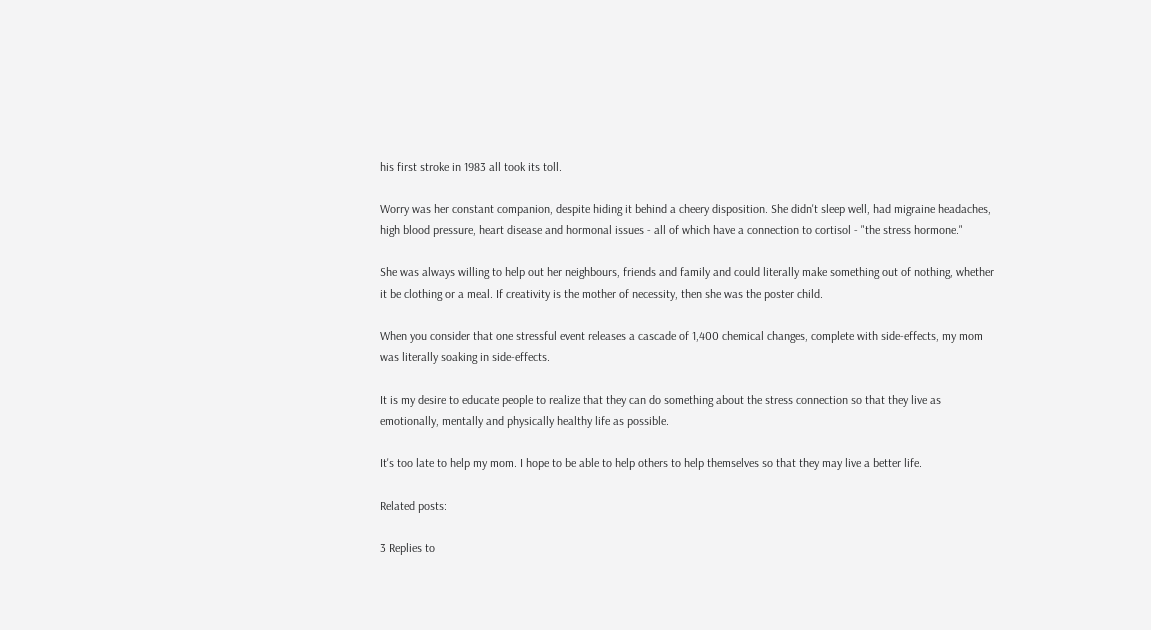his first stroke in 1983 all took its toll.

Worry was her constant companion, despite hiding it behind a cheery disposition. She didn't sleep well, had migraine headaches, high blood pressure, heart disease and hormonal issues - all of which have a connection to cortisol - "the stress hormone."

She was always willing to help out her neighbours, friends and family and could literally make something out of nothing, whether it be clothing or a meal. If creativity is the mother of necessity, then she was the poster child.

When you consider that one stressful event releases a cascade of 1,400 chemical changes, complete with side-effects, my mom was literally soaking in side-effects.

It is my desire to educate people to realize that they can do something about the stress connection so that they live as emotionally, mentally and physically healthy life as possible.

It's too late to help my mom. I hope to be able to help others to help themselves so that they may live a better life.

Related posts:

3 Replies to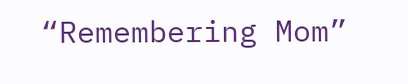“Remembering Mom”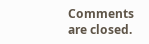Comments are closed.